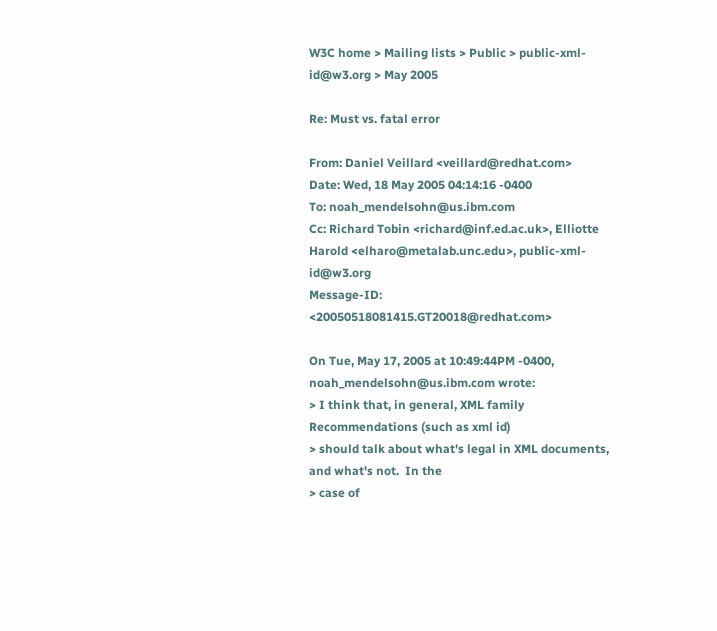W3C home > Mailing lists > Public > public-xml-id@w3.org > May 2005

Re: Must vs. fatal error

From: Daniel Veillard <veillard@redhat.com>
Date: Wed, 18 May 2005 04:14:16 -0400
To: noah_mendelsohn@us.ibm.com
Cc: Richard Tobin <richard@inf.ed.ac.uk>, Elliotte Harold <elharo@metalab.unc.edu>, public-xml-id@w3.org
Message-ID: <20050518081415.GT20018@redhat.com>

On Tue, May 17, 2005 at 10:49:44PM -0400, noah_mendelsohn@us.ibm.com wrote:
> I think that, in general, XML family Recommendations (such as xml id)
> should talk about what's legal in XML documents, and what's not.  In the
> case of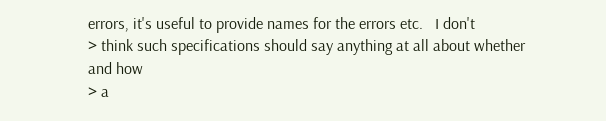errors, it's useful to provide names for the errors etc.   I don't
> think such specifications should say anything at all about whether and how
> a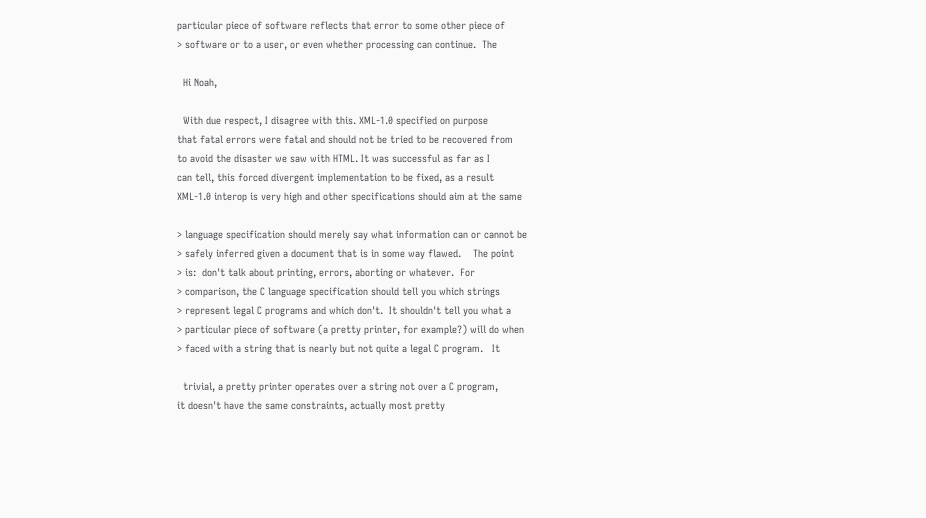particular piece of software reflects that error to some other piece of
> software or to a user, or even whether processing can continue.  The

  Hi Noah,

  With due respect, I disagree with this. XML-1.0 specified on purpose
that fatal errors were fatal and should not be tried to be recovered from
to avoid the disaster we saw with HTML. It was successful as far as I
can tell, this forced divergent implementation to be fixed, as a result
XML-1.0 interop is very high and other specifications should aim at the same

> language specification should merely say what information can or cannot be
> safely inferred given a document that is in some way flawed.    The point
> is:  don't talk about printing, errors, aborting or whatever.  For
> comparison, the C language specification should tell you which strings
> represent legal C programs and which don't.  It shouldn't tell you what a
> particular piece of software (a pretty printer, for example?) will do when
> faced with a string that is nearly but not quite a legal C program.   It

  trivial, a pretty printer operates over a string not over a C program,
it doesn't have the same constraints, actually most pretty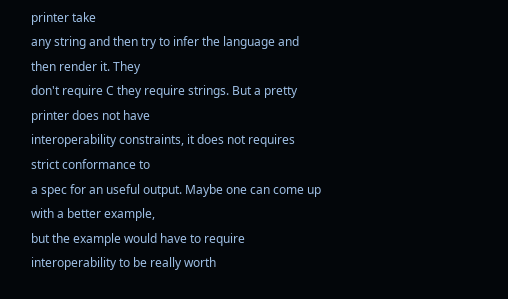printer take
any string and then try to infer the language and then render it. They
don't require C they require strings. But a pretty printer does not have
interoperability constraints, it does not requires strict conformance to
a spec for an useful output. Maybe one can come up with a better example,
but the example would have to require interoperability to be really worth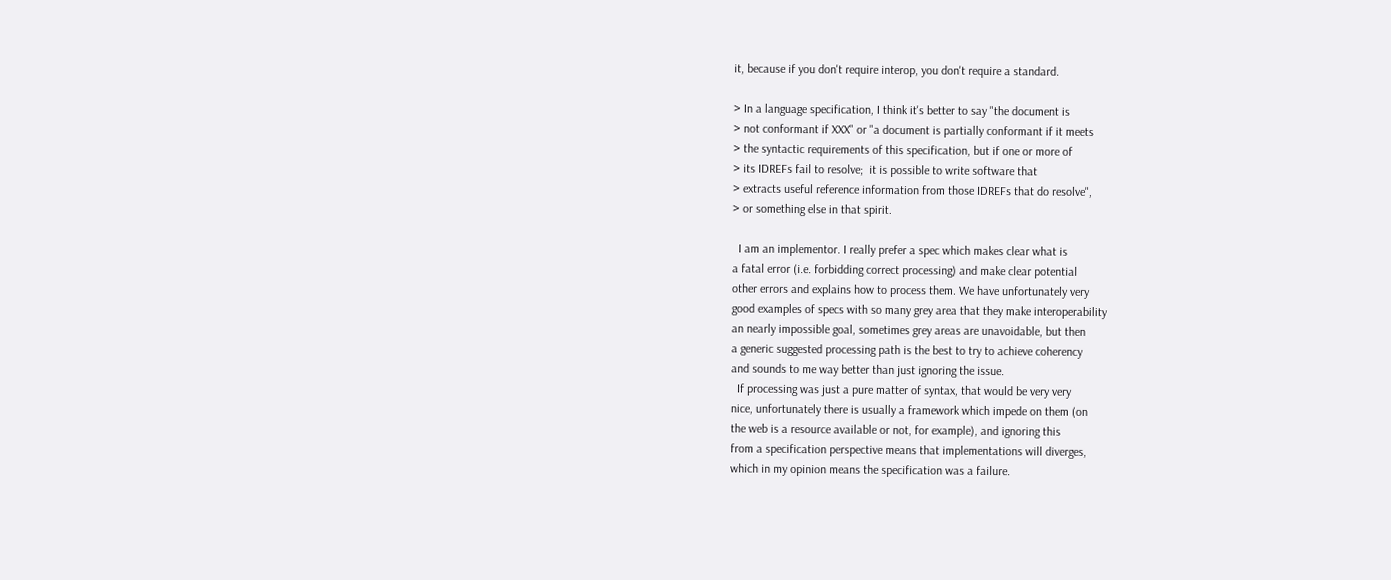it, because if you don't require interop, you don't require a standard.

> In a language specification, I think it's better to say "the document is
> not conformant if XXX" or "a document is partially conformant if it meets
> the syntactic requirements of this specification, but if one or more of
> its IDREFs fail to resolve;  it is possible to write software that
> extracts useful reference information from those IDREFs that do resolve",
> or something else in that spirit.

  I am an implementor. I really prefer a spec which makes clear what is
a fatal error (i.e. forbidding correct processing) and make clear potential
other errors and explains how to process them. We have unfortunately very
good examples of specs with so many grey area that they make interoperability
an nearly impossible goal, sometimes grey areas are unavoidable, but then
a generic suggested processing path is the best to try to achieve coherency
and sounds to me way better than just ignoring the issue.
  If processing was just a pure matter of syntax, that would be very very
nice, unfortunately there is usually a framework which impede on them (on
the web is a resource available or not, for example), and ignoring this
from a specification perspective means that implementations will diverges,
which in my opinion means the specification was a failure.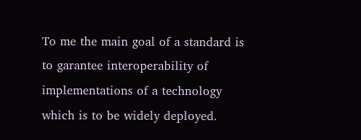To me the main goal of a standard is to garantee interoperability of
implementations of a technology which is to be widely deployed.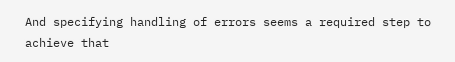And specifying handling of errors seems a required step to achieve that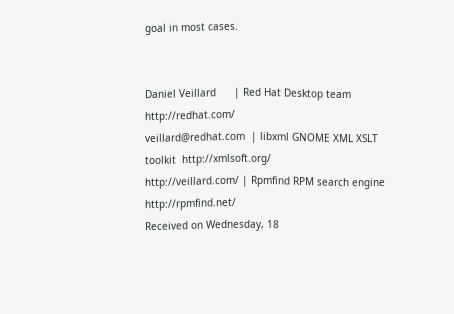goal in most cases.


Daniel Veillard      | Red Hat Desktop team http://redhat.com/
veillard@redhat.com  | libxml GNOME XML XSLT toolkit  http://xmlsoft.org/
http://veillard.com/ | Rpmfind RPM search engine http://rpmfind.net/
Received on Wednesday, 18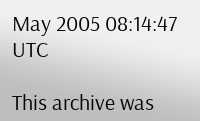May 2005 08:14:47 UTC

This archive was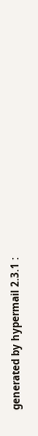generated by hypermail 2.3.1 :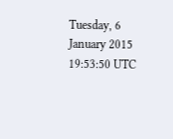Tuesday, 6 January 2015 19:53:50 UTC